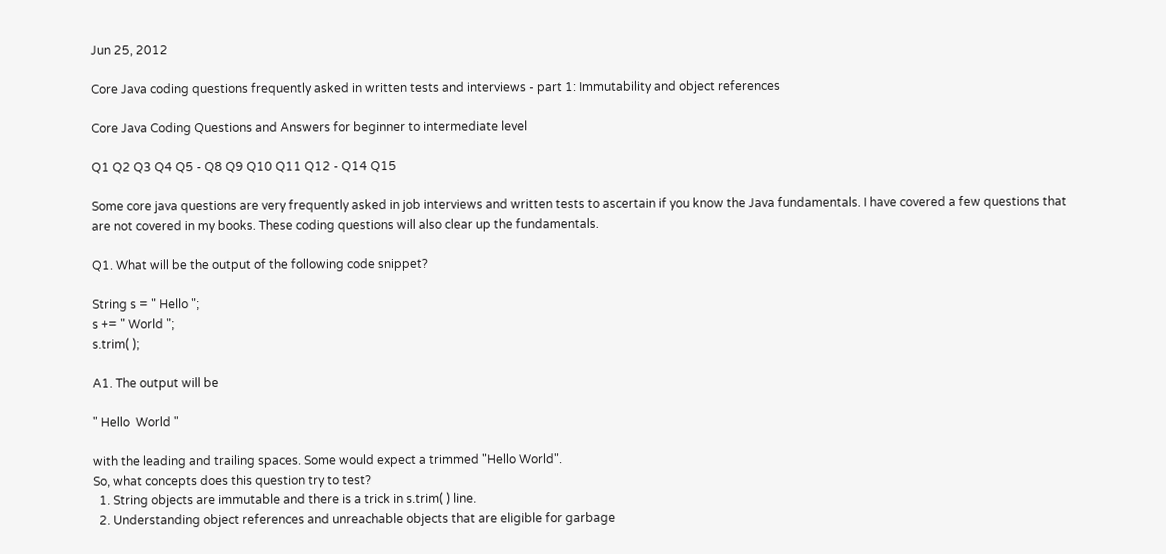Jun 25, 2012

Core Java coding questions frequently asked in written tests and interviews - part 1: Immutability and object references

Core Java Coding Questions and Answers for beginner to intermediate level

Q1 Q2 Q3 Q4 Q5 - Q8 Q9 Q10 Q11 Q12 - Q14 Q15

Some core java questions are very frequently asked in job interviews and written tests to ascertain if you know the Java fundamentals. I have covered a few questions that are not covered in my books. These coding questions will also clear up the fundamentals.

Q1. What will be the output of the following code snippet?

String s = " Hello ";
s += " World ";
s.trim( );

A1. The output will be

" Hello  World "

with the leading and trailing spaces. Some would expect a trimmed "Hello World".
So, what concepts does this question try to test?
  1. String objects are immutable and there is a trick in s.trim( ) line.
  2. Understanding object references and unreachable objects that are eligible for garbage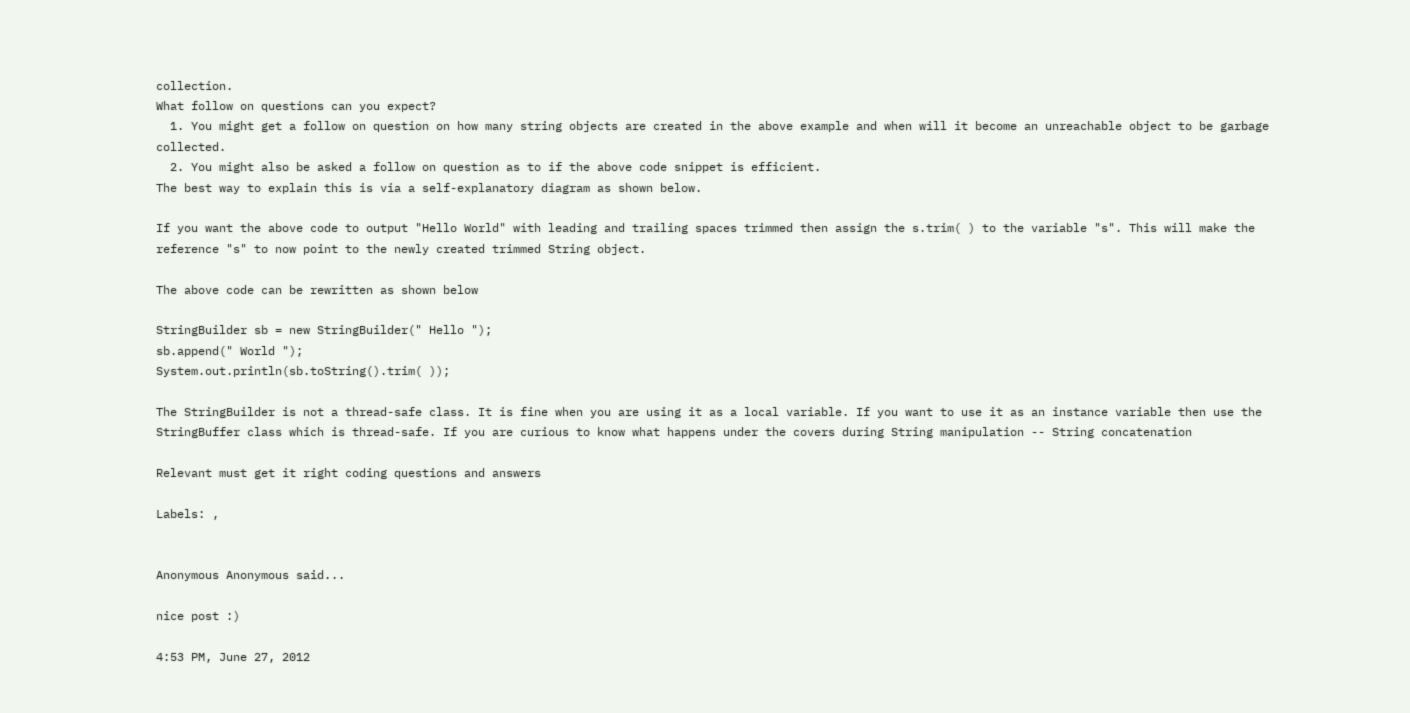collection.
What follow on questions can you expect?
  1. You might get a follow on question on how many string objects are created in the above example and when will it become an unreachable object to be garbage collected.
  2. You might also be asked a follow on question as to if the above code snippet is efficient.
The best way to explain this is via a self-explanatory diagram as shown below.

If you want the above code to output "Hello World" with leading and trailing spaces trimmed then assign the s.trim( ) to the variable "s". This will make the reference "s" to now point to the newly created trimmed String object.

The above code can be rewritten as shown below

StringBuilder sb = new StringBuilder(" Hello ");
sb.append(" World ");
System.out.println(sb.toString().trim( ));

The StringBuilder is not a thread-safe class. It is fine when you are using it as a local variable. If you want to use it as an instance variable then use the StringBuffer class which is thread-safe. If you are curious to know what happens under the covers during String manipulation -- String concatenation

Relevant must get it right coding questions and answers

Labels: ,


Anonymous Anonymous said...

nice post :)

4:53 PM, June 27, 2012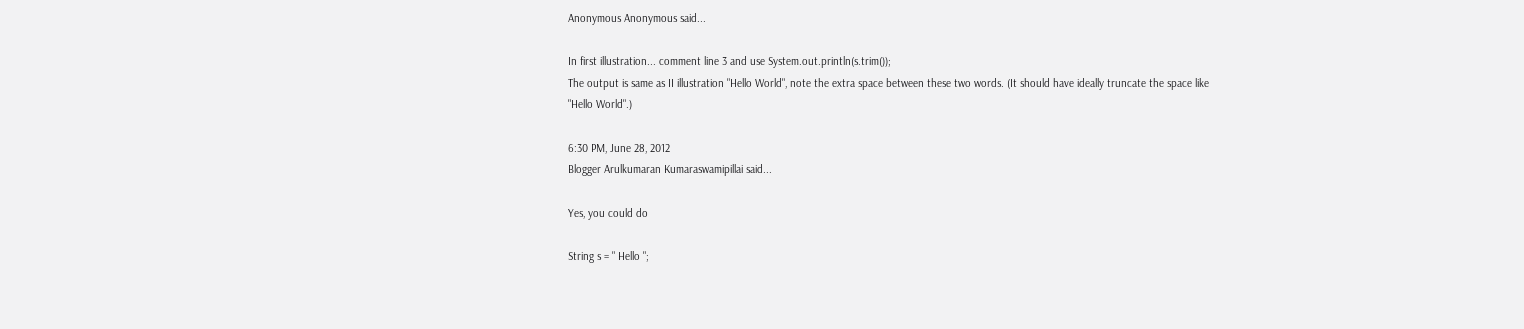Anonymous Anonymous said...

In first illustration... comment line 3 and use System.out.println(s.trim());
The output is same as II illustration "Hello World", note the extra space between these two words. (It should have ideally truncate the space like "Hello World".)

6:30 PM, June 28, 2012
Blogger Arulkumaran Kumaraswamipillai said...

Yes, you could do

String s = " Hello ";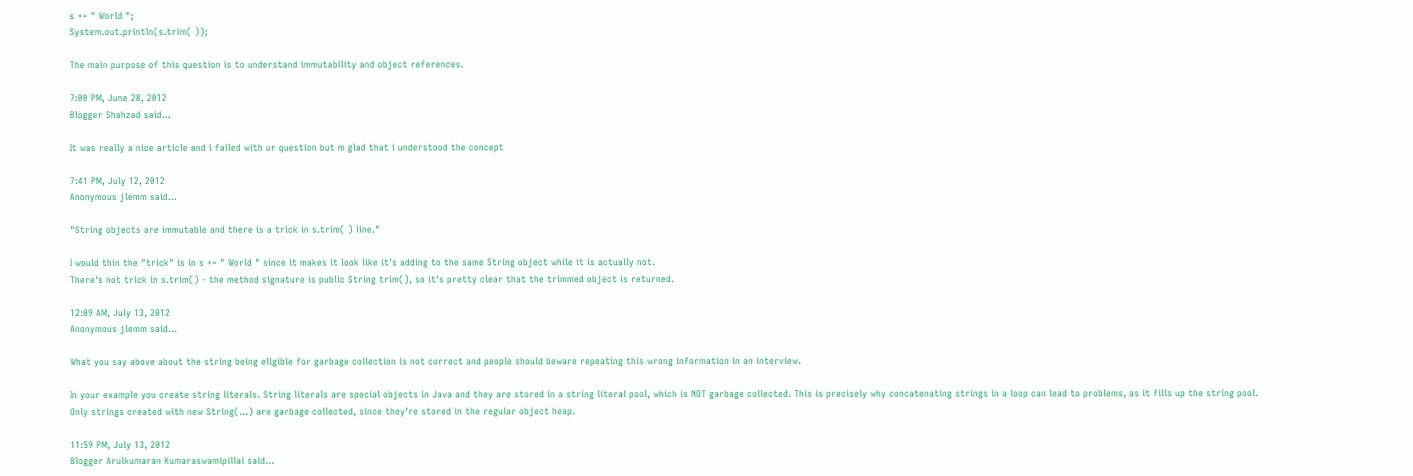s += " World ";
System.out.println(s.trim( ));

The main purpose of this question is to understand immutability and object references.

7:00 PM, June 28, 2012
Blogger Shahzad said...

It was really a nice article and i failed with ur question but m glad that i understood the concept

7:41 PM, July 12, 2012
Anonymous jlemm said...

"String objects are immutable and there is a trick in s.trim( ) line."

I would thin the "trick" is in s += " World " since it makes it look like it's adding to the same String object while it is actually not.
There's not trick in s.trim() - the method signature is public String trim(), so it's pretty clear that the trimmed object is returned.

12:09 AM, July 13, 2012
Anonymous jlemm said...

What you say above about the string being eligible for garbage collection is not correct and people should beware repeating this wrong information in an interview.

In your example you create string literals. String literals are special objects in Java and they are stored in a string literal pool, which is NOT garbage collected. This is precisely why concatenating strings in a loop can lead to problems, as it fills up the string pool.
Only strings created with new String(...) are garbage collected, since they're stored in the regular object heap.

11:59 PM, July 13, 2012
Blogger Arulkumaran Kumaraswamipillai said...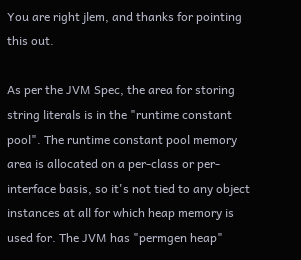You are right jlem, and thanks for pointing this out.

As per the JVM Spec, the area for storing string literals is in the "runtime constant pool". The runtime constant pool memory area is allocated on a per-class or per-interface basis, so it's not tied to any object instances at all for which heap memory is used for. The JVM has "permgen heap"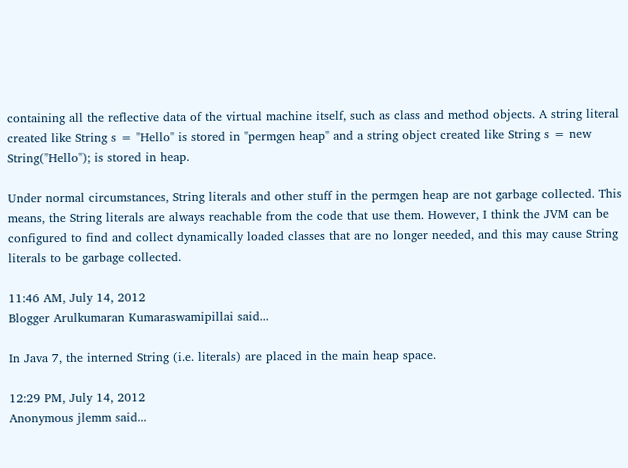containing all the reflective data of the virtual machine itself, such as class and method objects. A string literal created like String s = "Hello" is stored in "permgen heap" and a string object created like String s = new String("Hello"); is stored in heap.

Under normal circumstances, String literals and other stuff in the permgen heap are not garbage collected. This means, the String literals are always reachable from the code that use them. However, I think the JVM can be configured to find and collect dynamically loaded classes that are no longer needed, and this may cause String literals to be garbage collected.

11:46 AM, July 14, 2012
Blogger Arulkumaran Kumaraswamipillai said...

In Java 7, the interned String (i.e. literals) are placed in the main heap space.

12:29 PM, July 14, 2012
Anonymous jlemm said...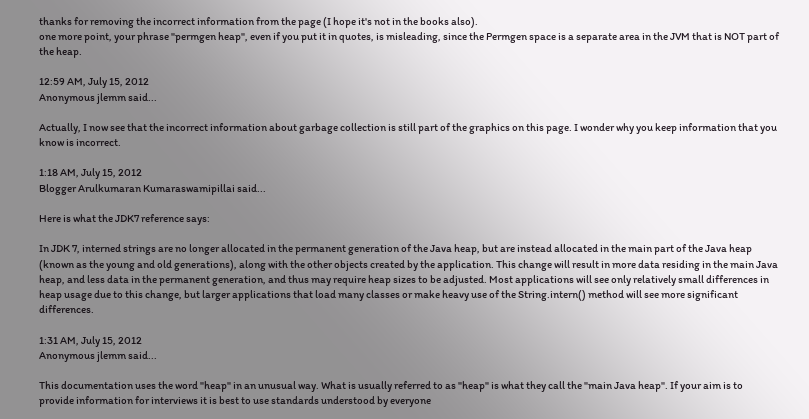thanks for removing the incorrect information from the page (I hope it's not in the books also).
one more point, your phrase "permgen heap", even if you put it in quotes, is misleading, since the Permgen space is a separate area in the JVM that is NOT part of the heap.

12:59 AM, July 15, 2012
Anonymous jlemm said...

Actually, I now see that the incorrect information about garbage collection is still part of the graphics on this page. I wonder why you keep information that you know is incorrect.

1:18 AM, July 15, 2012
Blogger Arulkumaran Kumaraswamipillai said...

Here is what the JDK7 reference says:

In JDK 7, interned strings are no longer allocated in the permanent generation of the Java heap, but are instead allocated in the main part of the Java heap (known as the young and old generations), along with the other objects created by the application. This change will result in more data residing in the main Java heap, and less data in the permanent generation, and thus may require heap sizes to be adjusted. Most applications will see only relatively small differences in heap usage due to this change, but larger applications that load many classes or make heavy use of the String.intern() method will see more significant differences.

1:31 AM, July 15, 2012
Anonymous jlemm said...

This documentation uses the word "heap" in an unusual way. What is usually referred to as "heap" is what they call the "main Java heap". If your aim is to provide information for interviews it is best to use standards understood by everyone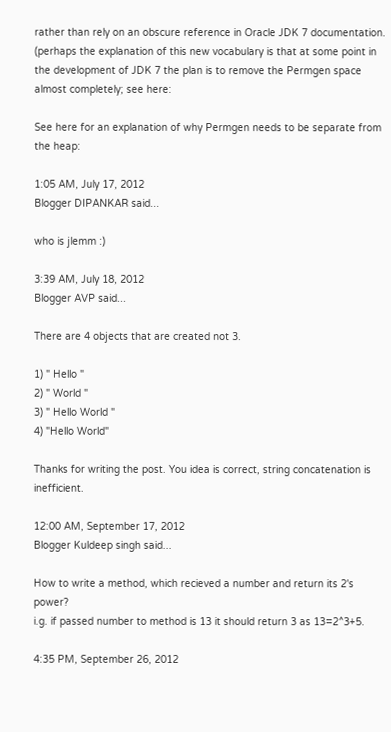rather than rely on an obscure reference in Oracle JDK 7 documentation.
(perhaps the explanation of this new vocabulary is that at some point in the development of JDK 7 the plan is to remove the Permgen space almost completely; see here:

See here for an explanation of why Permgen needs to be separate from the heap:

1:05 AM, July 17, 2012
Blogger DIPANKAR said...

who is jlemm :)

3:39 AM, July 18, 2012
Blogger AVP said...

There are 4 objects that are created not 3.

1) " Hello "
2) " World "
3) " Hello World "
4) "Hello World"

Thanks for writing the post. You idea is correct, string concatenation is inefficient.

12:00 AM, September 17, 2012
Blogger Kuldeep singh said...

How to write a method, which recieved a number and return its 2's power?
i.g. if passed number to method is 13 it should return 3 as 13=2^3+5.

4:35 PM, September 26, 2012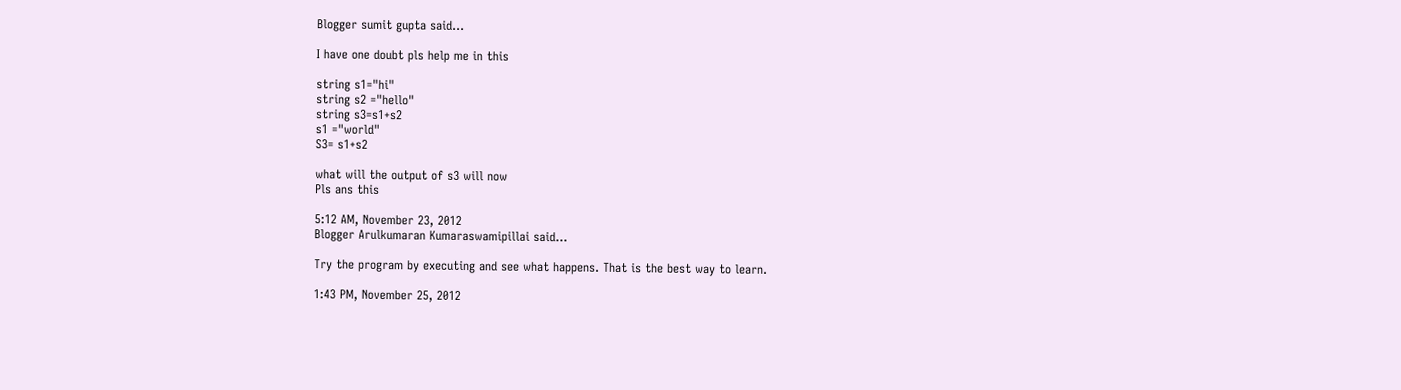Blogger sumit gupta said...

I have one doubt pls help me in this

string s1="hi"
string s2 ="hello"
string s3=s1+s2
s1 ="world"
S3= s1+s2

what will the output of s3 will now
Pls ans this

5:12 AM, November 23, 2012
Blogger Arulkumaran Kumaraswamipillai said...

Try the program by executing and see what happens. That is the best way to learn.

1:43 PM, November 25, 2012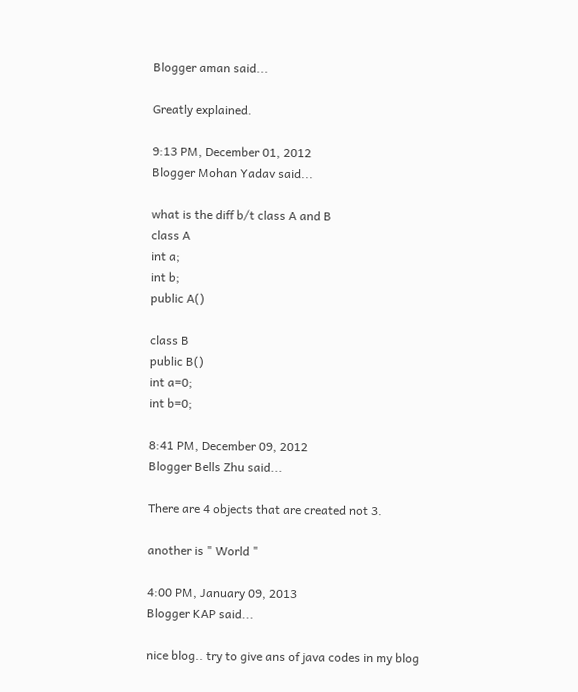Blogger aman said...

Greatly explained.

9:13 PM, December 01, 2012
Blogger Mohan Yadav said...

what is the diff b/t class A and B
class A
int a;
int b;
public A()

class B
public B()
int a=0;
int b=0;

8:41 PM, December 09, 2012
Blogger Bells Zhu said...

There are 4 objects that are created not 3.

another is " World "

4:00 PM, January 09, 2013
Blogger KAP said...

nice blog.. try to give ans of java codes in my blog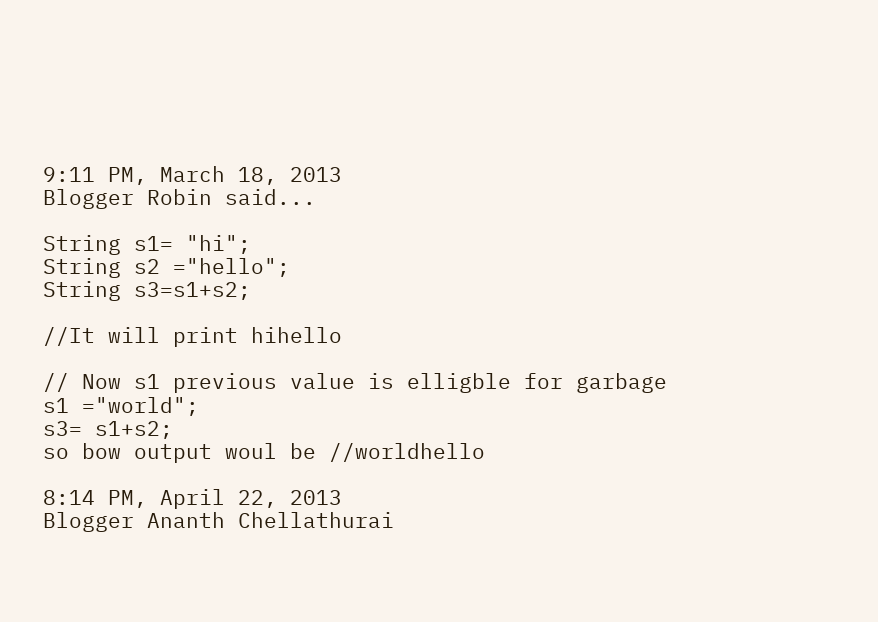9:11 PM, March 18, 2013
Blogger Robin said...

String s1= "hi";
String s2 ="hello";
String s3=s1+s2;

//It will print hihello

// Now s1 previous value is elligble for garbage
s1 ="world";
s3= s1+s2;
so bow output woul be //worldhello

8:14 PM, April 22, 2013
Blogger Ananth Chellathurai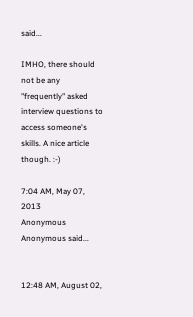said...

IMHO, there should not be any "frequently" asked interview questions to access someone's skills. A nice article though. :-)

7:04 AM, May 07, 2013
Anonymous Anonymous said...


12:48 AM, August 02,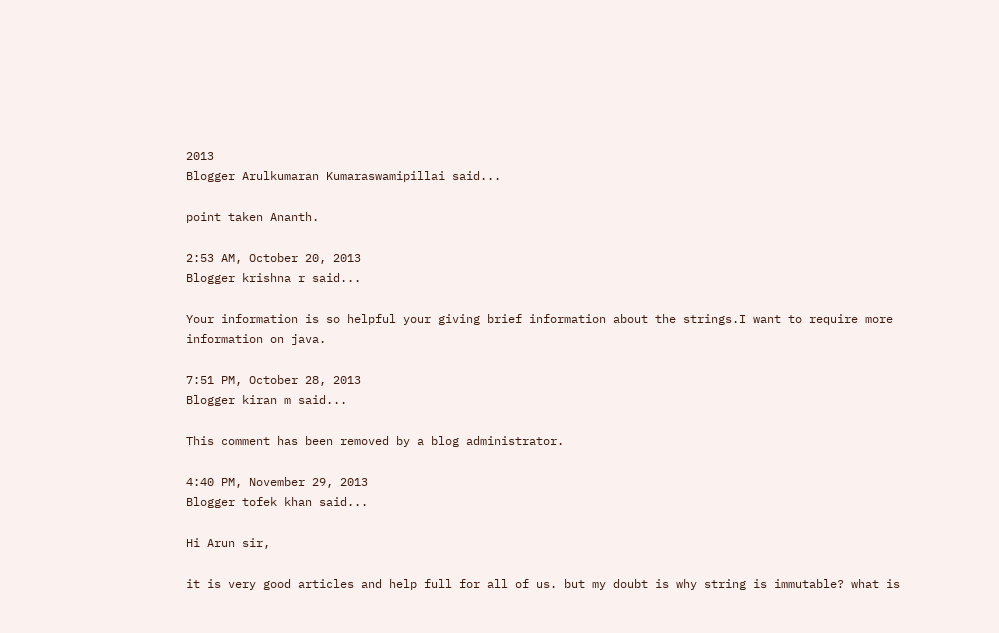2013
Blogger Arulkumaran Kumaraswamipillai said...

point taken Ananth.

2:53 AM, October 20, 2013
Blogger krishna r said...

Your information is so helpful your giving brief information about the strings.I want to require more information on java.

7:51 PM, October 28, 2013
Blogger kiran m said...

This comment has been removed by a blog administrator.

4:40 PM, November 29, 2013
Blogger tofek khan said...

Hi Arun sir,

it is very good articles and help full for all of us. but my doubt is why string is immutable? what is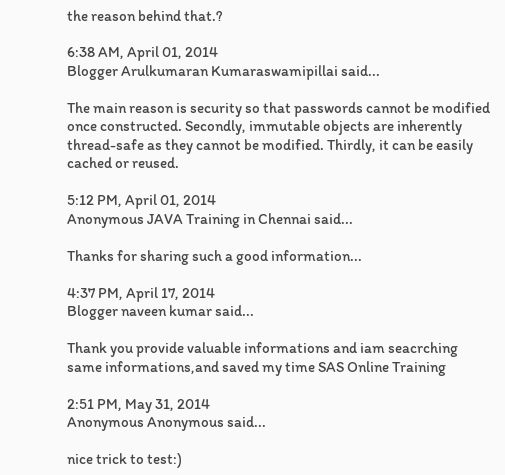the reason behind that.?

6:38 AM, April 01, 2014
Blogger Arulkumaran Kumaraswamipillai said...

The main reason is security so that passwords cannot be modified once constructed. Secondly, immutable objects are inherently thread-safe as they cannot be modified. Thirdly, it can be easily cached or reused.

5:12 PM, April 01, 2014
Anonymous JAVA Training in Chennai said...

Thanks for sharing such a good information...

4:37 PM, April 17, 2014
Blogger naveen kumar said...

Thank you provide valuable informations and iam seacrching same informations,and saved my time SAS Online Training

2:51 PM, May 31, 2014
Anonymous Anonymous said...

nice trick to test:)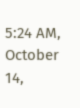5:24 AM, October 14,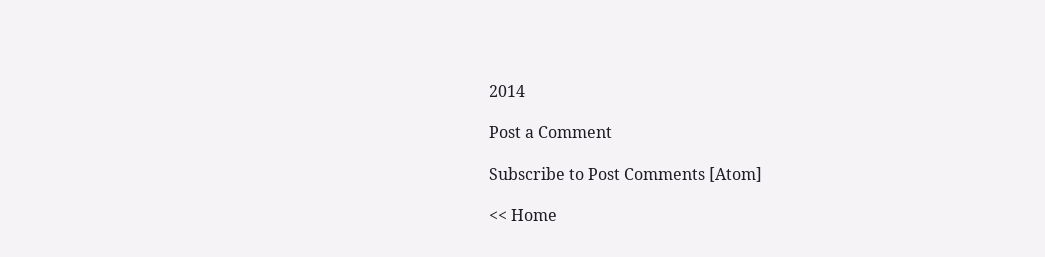2014

Post a Comment

Subscribe to Post Comments [Atom]

<< Home